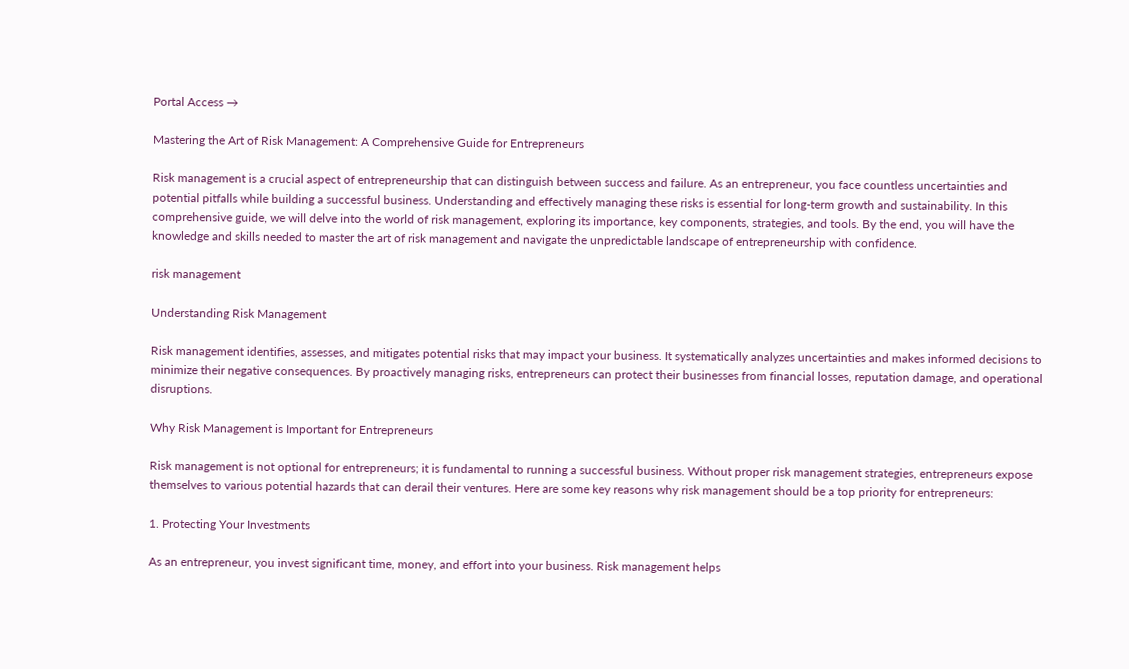Portal Access →

Mastering the Art of Risk Management: A Comprehensive Guide for Entrepreneurs

Risk management is a crucial aspect of entrepreneurship that can distinguish between success and failure. As an entrepreneur, you face countless uncertainties and potential pitfalls while building a successful business. Understanding and effectively managing these risks is essential for long-term growth and sustainability. In this comprehensive guide, we will delve into the world of risk management, exploring its importance, key components, strategies, and tools. By the end, you will have the knowledge and skills needed to master the art of risk management and navigate the unpredictable landscape of entrepreneurship with confidence.

risk management

Understanding Risk Management

Risk management identifies, assesses, and mitigates potential risks that may impact your business. It systematically analyzes uncertainties and makes informed decisions to minimize their negative consequences. By proactively managing risks, entrepreneurs can protect their businesses from financial losses, reputation damage, and operational disruptions.

Why Risk Management is Important for Entrepreneurs

Risk management is not optional for entrepreneurs; it is fundamental to running a successful business. Without proper risk management strategies, entrepreneurs expose themselves to various potential hazards that can derail their ventures. Here are some key reasons why risk management should be a top priority for entrepreneurs:

1. Protecting Your Investments

As an entrepreneur, you invest significant time, money, and effort into your business. Risk management helps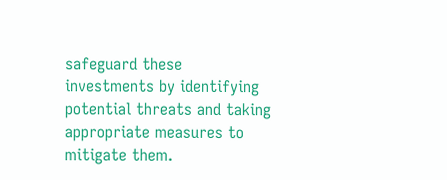safeguard these investments by identifying potential threats and taking appropriate measures to mitigate them.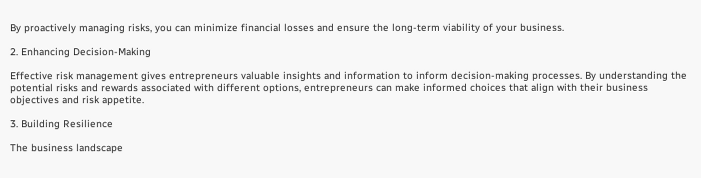By proactively managing risks, you can minimize financial losses and ensure the long-term viability of your business.

2. Enhancing Decision-Making

Effective risk management gives entrepreneurs valuable insights and information to inform decision-making processes. By understanding the potential risks and rewards associated with different options, entrepreneurs can make informed choices that align with their business objectives and risk appetite.

3. Building Resilience

The business landscape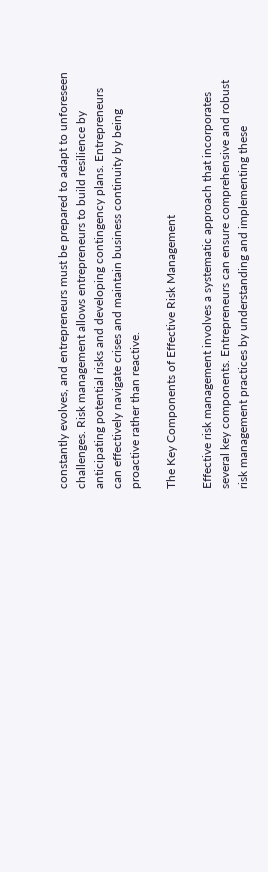constantly evolves, and entrepreneurs must be prepared to adapt to unforeseen challenges. Risk management allows entrepreneurs to build resilience by anticipating potential risks and developing contingency plans. Entrepreneurs can effectively navigate crises and maintain business continuity by being proactive rather than reactive.

The Key Components of Effective Risk Management

Effective risk management involves a systematic approach that incorporates several key components. Entrepreneurs can ensure comprehensive and robust risk management practices by understanding and implementing these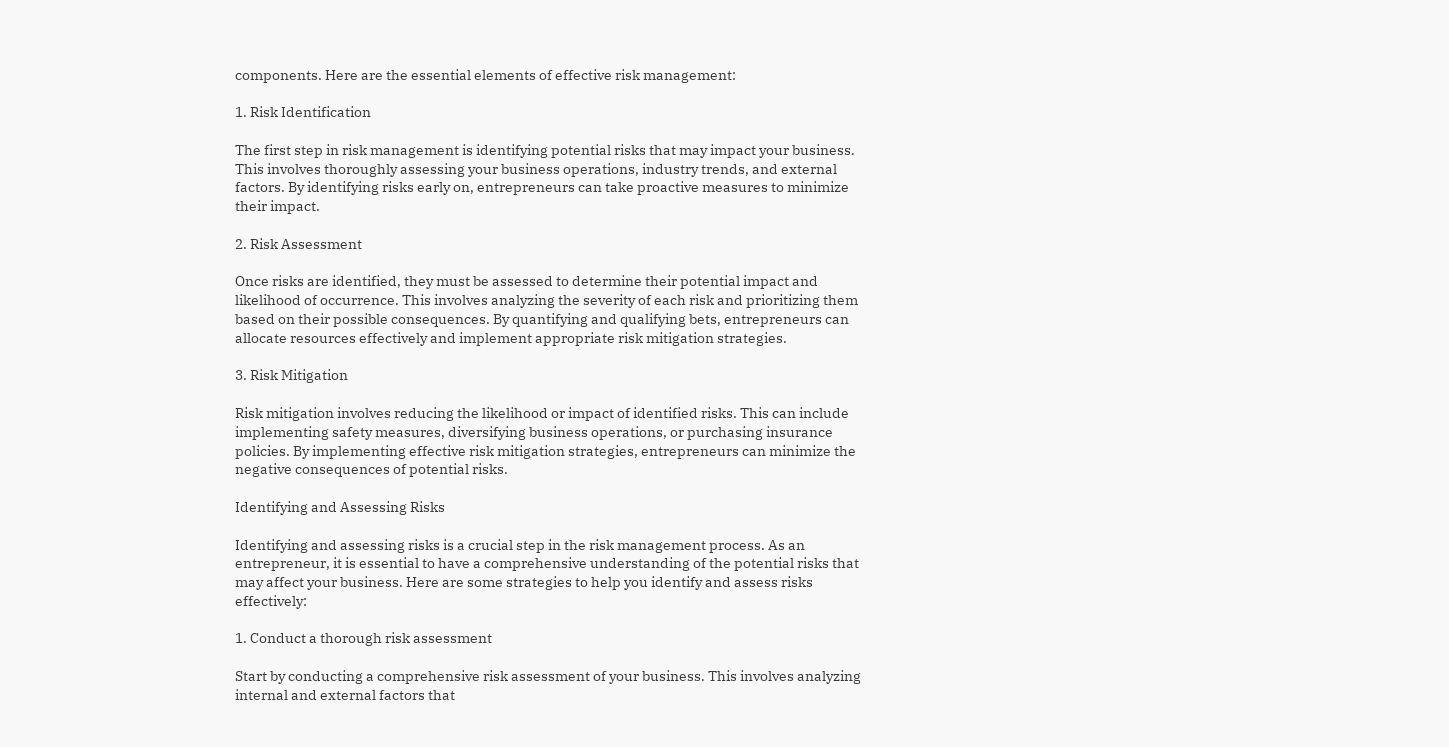components. Here are the essential elements of effective risk management:

1. Risk Identification

The first step in risk management is identifying potential risks that may impact your business. This involves thoroughly assessing your business operations, industry trends, and external factors. By identifying risks early on, entrepreneurs can take proactive measures to minimize their impact.

2. Risk Assessment

Once risks are identified, they must be assessed to determine their potential impact and likelihood of occurrence. This involves analyzing the severity of each risk and prioritizing them based on their possible consequences. By quantifying and qualifying bets, entrepreneurs can allocate resources effectively and implement appropriate risk mitigation strategies.

3. Risk Mitigation

Risk mitigation involves reducing the likelihood or impact of identified risks. This can include implementing safety measures, diversifying business operations, or purchasing insurance policies. By implementing effective risk mitigation strategies, entrepreneurs can minimize the negative consequences of potential risks.

Identifying and Assessing Risks

Identifying and assessing risks is a crucial step in the risk management process. As an entrepreneur, it is essential to have a comprehensive understanding of the potential risks that may affect your business. Here are some strategies to help you identify and assess risks effectively:

1. Conduct a thorough risk assessment

Start by conducting a comprehensive risk assessment of your business. This involves analyzing internal and external factors that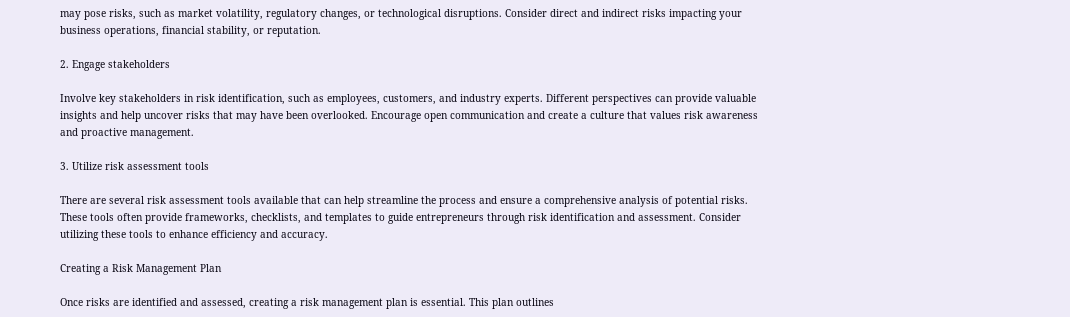may pose risks, such as market volatility, regulatory changes, or technological disruptions. Consider direct and indirect risks impacting your business operations, financial stability, or reputation.

2. Engage stakeholders

Involve key stakeholders in risk identification, such as employees, customers, and industry experts. Different perspectives can provide valuable insights and help uncover risks that may have been overlooked. Encourage open communication and create a culture that values risk awareness and proactive management.

3. Utilize risk assessment tools

There are several risk assessment tools available that can help streamline the process and ensure a comprehensive analysis of potential risks. These tools often provide frameworks, checklists, and templates to guide entrepreneurs through risk identification and assessment. Consider utilizing these tools to enhance efficiency and accuracy.

Creating a Risk Management Plan

Once risks are identified and assessed, creating a risk management plan is essential. This plan outlines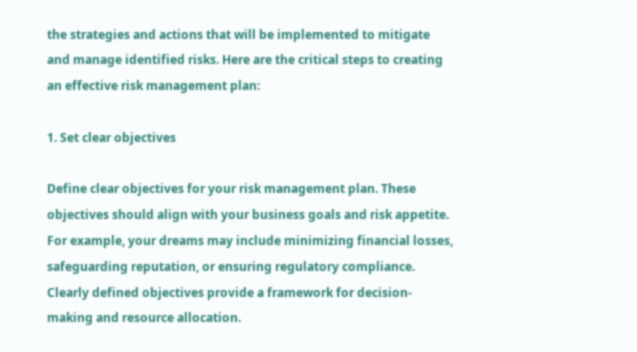the strategies and actions that will be implemented to mitigate and manage identified risks. Here are the critical steps to creating an effective risk management plan:

1. Set clear objectives

Define clear objectives for your risk management plan. These objectives should align with your business goals and risk appetite. For example, your dreams may include minimizing financial losses, safeguarding reputation, or ensuring regulatory compliance. Clearly defined objectives provide a framework for decision-making and resource allocation.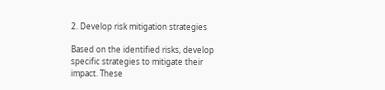2. Develop risk mitigation strategies

Based on the identified risks, develop specific strategies to mitigate their impact. These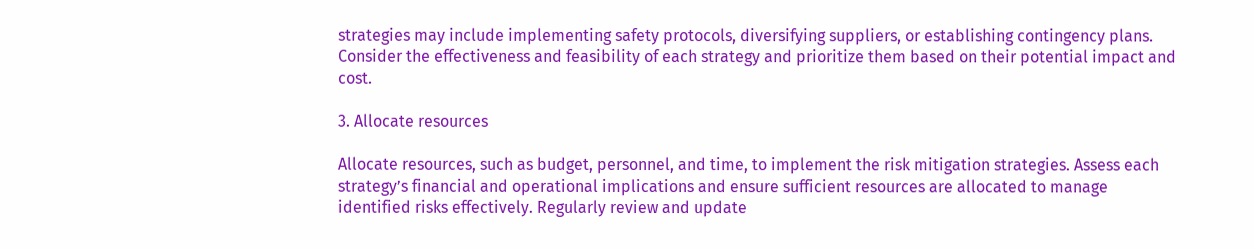strategies may include implementing safety protocols, diversifying suppliers, or establishing contingency plans. Consider the effectiveness and feasibility of each strategy and prioritize them based on their potential impact and cost.

3. Allocate resources

Allocate resources, such as budget, personnel, and time, to implement the risk mitigation strategies. Assess each strategy’s financial and operational implications and ensure sufficient resources are allocated to manage identified risks effectively. Regularly review and update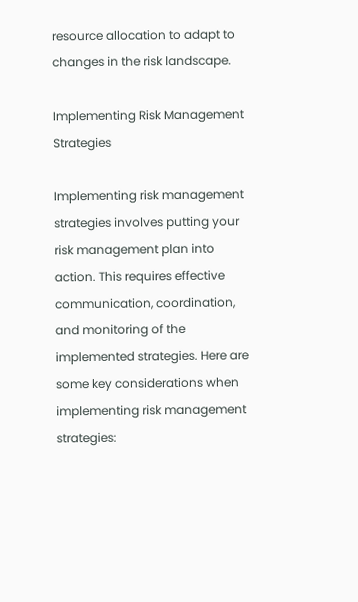resource allocation to adapt to changes in the risk landscape.

Implementing Risk Management Strategies

Implementing risk management strategies involves putting your risk management plan into action. This requires effective communication, coordination, and monitoring of the implemented strategies. Here are some key considerations when implementing risk management strategies: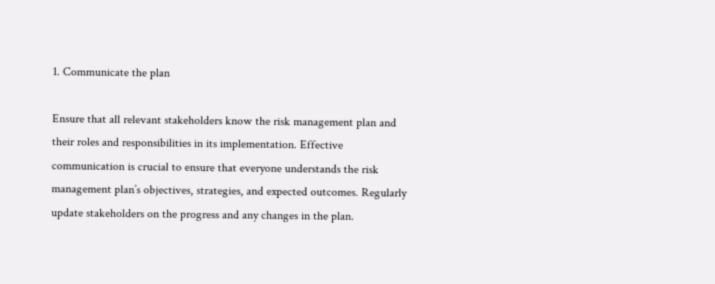1. Communicate the plan

Ensure that all relevant stakeholders know the risk management plan and their roles and responsibilities in its implementation. Effective communication is crucial to ensure that everyone understands the risk management plan’s objectives, strategies, and expected outcomes. Regularly update stakeholders on the progress and any changes in the plan.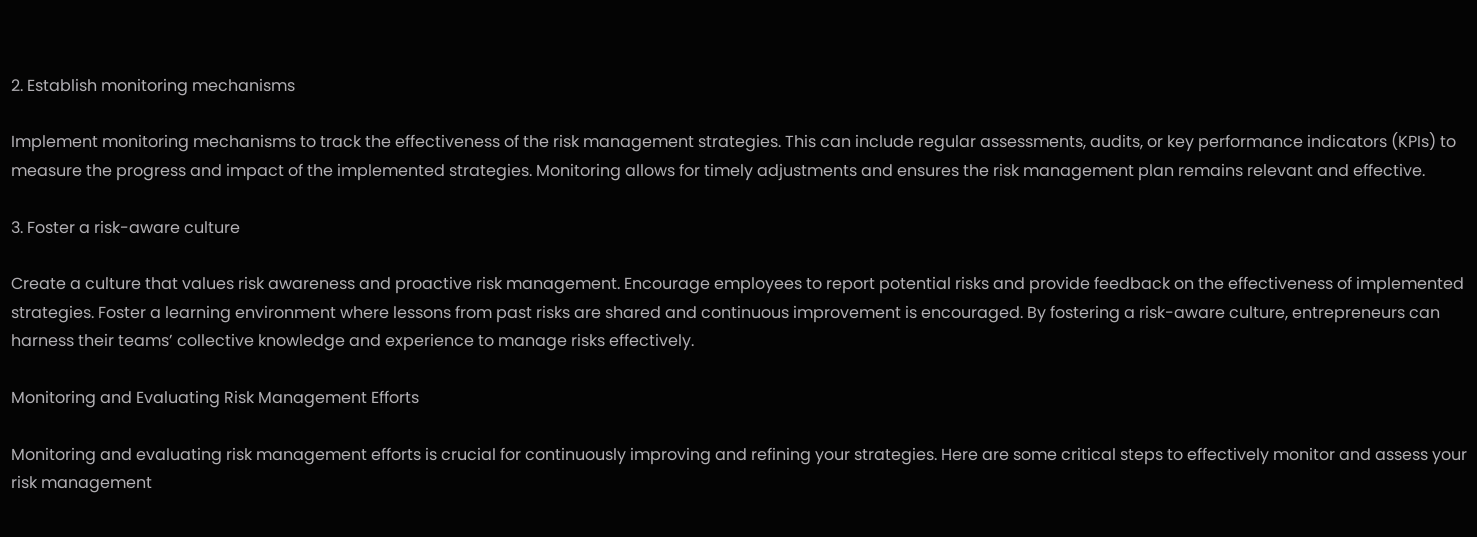2. Establish monitoring mechanisms

Implement monitoring mechanisms to track the effectiveness of the risk management strategies. This can include regular assessments, audits, or key performance indicators (KPIs) to measure the progress and impact of the implemented strategies. Monitoring allows for timely adjustments and ensures the risk management plan remains relevant and effective.

3. Foster a risk-aware culture

Create a culture that values risk awareness and proactive risk management. Encourage employees to report potential risks and provide feedback on the effectiveness of implemented strategies. Foster a learning environment where lessons from past risks are shared and continuous improvement is encouraged. By fostering a risk-aware culture, entrepreneurs can harness their teams’ collective knowledge and experience to manage risks effectively.

Monitoring and Evaluating Risk Management Efforts

Monitoring and evaluating risk management efforts is crucial for continuously improving and refining your strategies. Here are some critical steps to effectively monitor and assess your risk management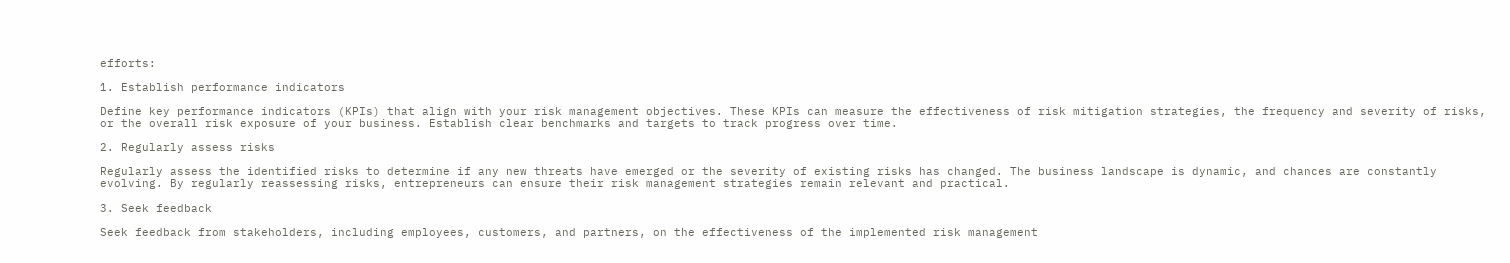efforts:

1. Establish performance indicators

Define key performance indicators (KPIs) that align with your risk management objectives. These KPIs can measure the effectiveness of risk mitigation strategies, the frequency and severity of risks, or the overall risk exposure of your business. Establish clear benchmarks and targets to track progress over time.

2. Regularly assess risks

Regularly assess the identified risks to determine if any new threats have emerged or the severity of existing risks has changed. The business landscape is dynamic, and chances are constantly evolving. By regularly reassessing risks, entrepreneurs can ensure their risk management strategies remain relevant and practical.

3. Seek feedback

Seek feedback from stakeholders, including employees, customers, and partners, on the effectiveness of the implemented risk management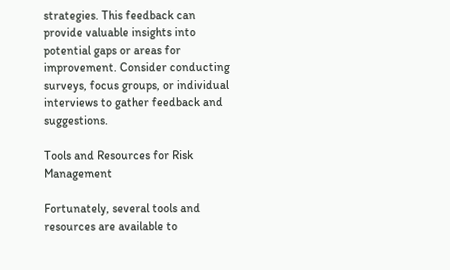strategies. This feedback can provide valuable insights into potential gaps or areas for improvement. Consider conducting surveys, focus groups, or individual interviews to gather feedback and suggestions.

Tools and Resources for Risk Management

Fortunately, several tools and resources are available to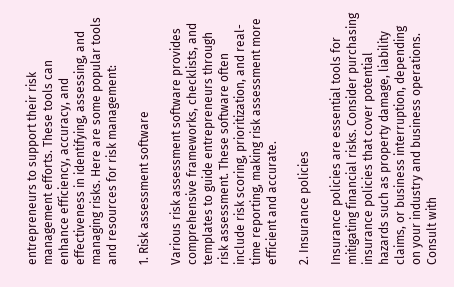entrepreneurs to support their risk management efforts. These tools can enhance efficiency, accuracy, and effectiveness in identifying, assessing, and managing risks. Here are some popular tools and resources for risk management:

1. Risk assessment software

Various risk assessment software provides comprehensive frameworks, checklists, and templates to guide entrepreneurs through risk assessment. These software often include risk scoring, prioritization, and real-time reporting, making risk assessment more efficient and accurate.

2. Insurance policies

Insurance policies are essential tools for mitigating financial risks. Consider purchasing insurance policies that cover potential hazards such as property damage, liability claims, or business interruption, depending on your industry and business operations. Consult with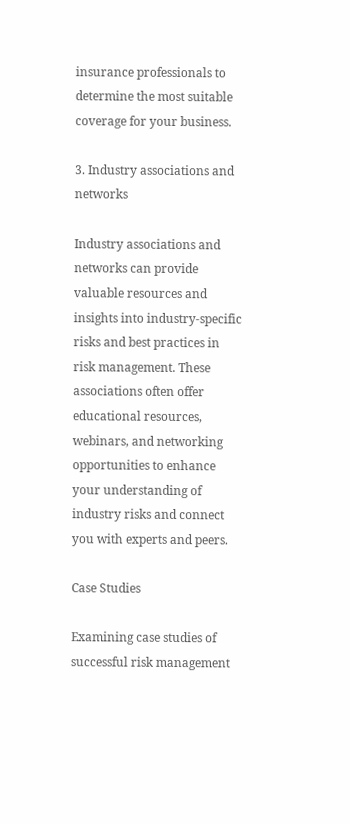insurance professionals to determine the most suitable coverage for your business.

3. Industry associations and networks

Industry associations and networks can provide valuable resources and insights into industry-specific risks and best practices in risk management. These associations often offer educational resources, webinars, and networking opportunities to enhance your understanding of industry risks and connect you with experts and peers.

Case Studies

Examining case studies of successful risk management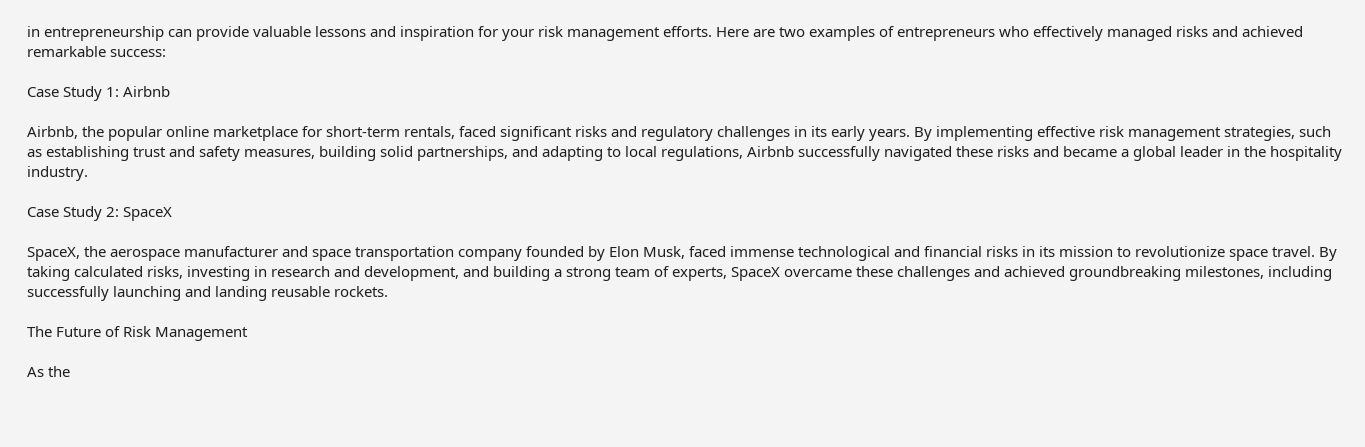in entrepreneurship can provide valuable lessons and inspiration for your risk management efforts. Here are two examples of entrepreneurs who effectively managed risks and achieved remarkable success:

Case Study 1: Airbnb

Airbnb, the popular online marketplace for short-term rentals, faced significant risks and regulatory challenges in its early years. By implementing effective risk management strategies, such as establishing trust and safety measures, building solid partnerships, and adapting to local regulations, Airbnb successfully navigated these risks and became a global leader in the hospitality industry.

Case Study 2: SpaceX

SpaceX, the aerospace manufacturer and space transportation company founded by Elon Musk, faced immense technological and financial risks in its mission to revolutionize space travel. By taking calculated risks, investing in research and development, and building a strong team of experts, SpaceX overcame these challenges and achieved groundbreaking milestones, including successfully launching and landing reusable rockets.

The Future of Risk Management

As the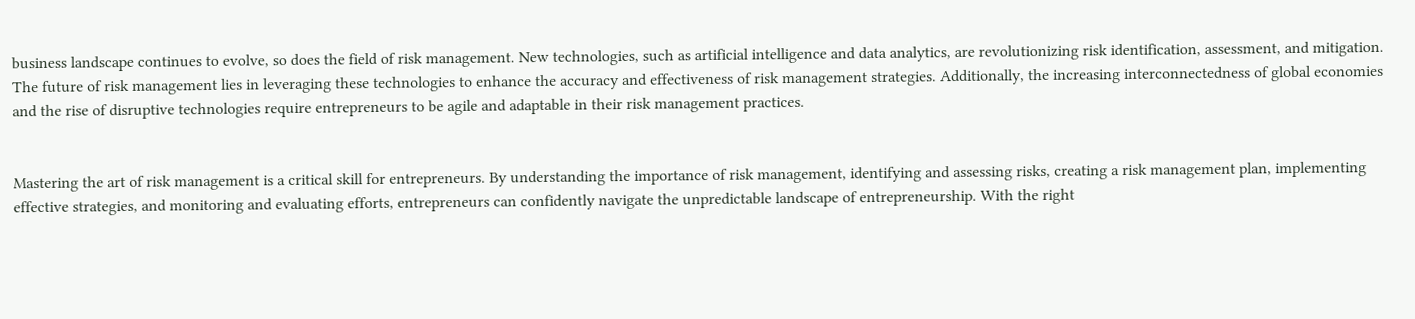business landscape continues to evolve, so does the field of risk management. New technologies, such as artificial intelligence and data analytics, are revolutionizing risk identification, assessment, and mitigation. The future of risk management lies in leveraging these technologies to enhance the accuracy and effectiveness of risk management strategies. Additionally, the increasing interconnectedness of global economies and the rise of disruptive technologies require entrepreneurs to be agile and adaptable in their risk management practices.


Mastering the art of risk management is a critical skill for entrepreneurs. By understanding the importance of risk management, identifying and assessing risks, creating a risk management plan, implementing effective strategies, and monitoring and evaluating efforts, entrepreneurs can confidently navigate the unpredictable landscape of entrepreneurship. With the right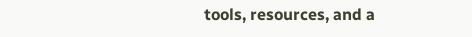tools, resources, and a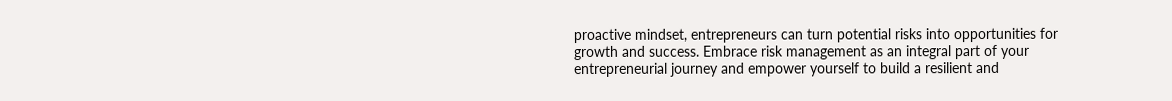proactive mindset, entrepreneurs can turn potential risks into opportunities for growth and success. Embrace risk management as an integral part of your entrepreneurial journey and empower yourself to build a resilient and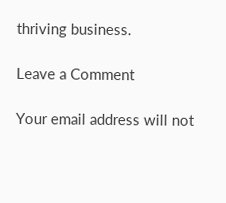thriving business.

Leave a Comment

Your email address will not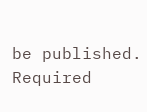be published. Required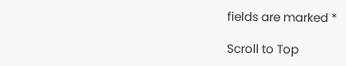fields are marked *

Scroll to Top